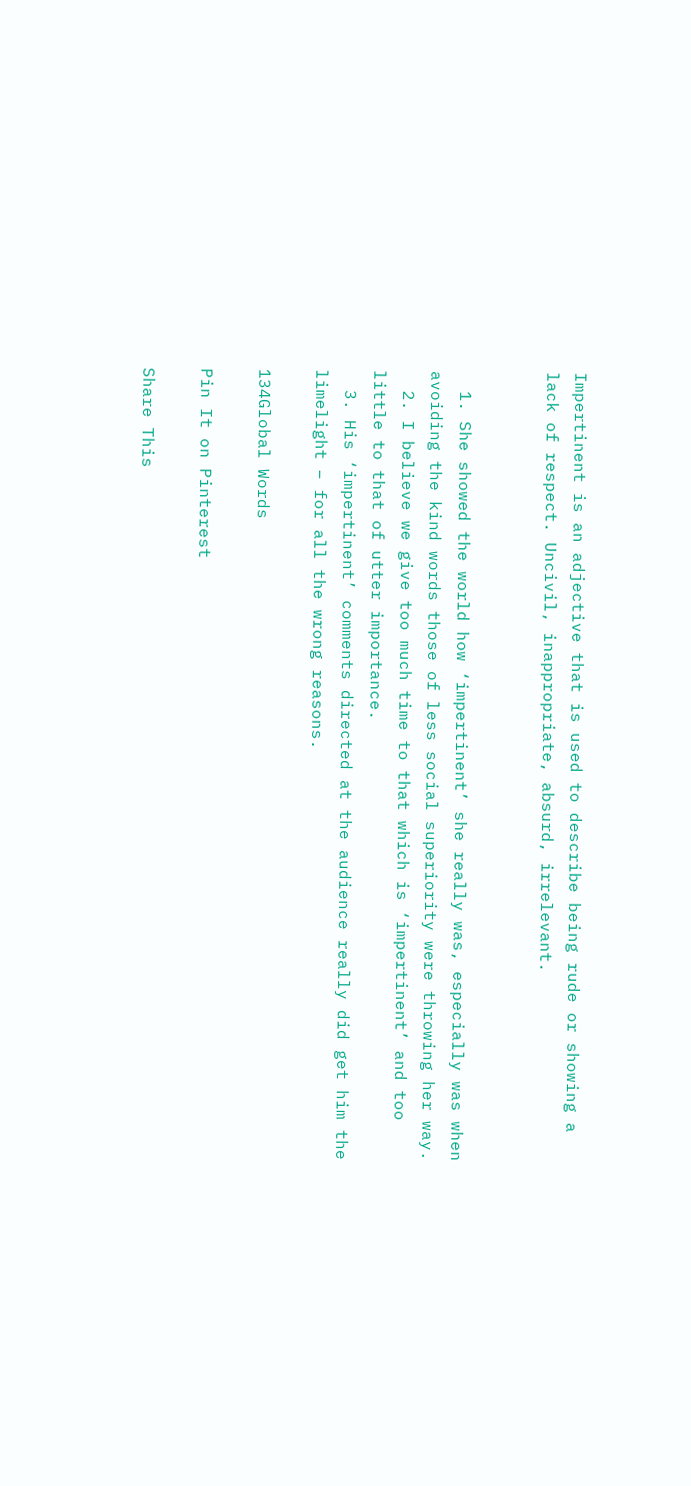Impertinent is an adjective that is used to describe being rude or showing a lack of respect. Uncivil, inappropriate, absurd, irrelevant.


  1. She showed the world how ‘impertinent’ she really was, especially was when avoiding the kind words those of less social superiority were throwing her way.
  2. I believe we give too much time to that which is ‘impertinent’ and too little to that of utter importance.
  3. His ‘impertinent’ comments directed at the audience really did get him the limelight – for all the wrong reasons.

134Global Words

Pin It on Pinterest

Share This